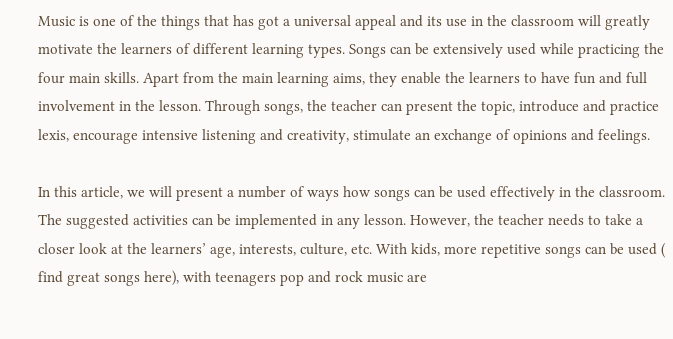Music is one of the things that has got a universal appeal and its use in the classroom will greatly motivate the learners of different learning types. Songs can be extensively used while practicing the four main skills. Apart from the main learning aims, they enable the learners to have fun and full involvement in the lesson. Through songs, the teacher can present the topic, introduce and practice lexis, encourage intensive listening and creativity, stimulate an exchange of opinions and feelings.

In this article, we will present a number of ways how songs can be used effectively in the classroom. The suggested activities can be implemented in any lesson. However, the teacher needs to take a closer look at the learners’ age, interests, culture, etc. With kids, more repetitive songs can be used ( find great songs here), with teenagers pop and rock music are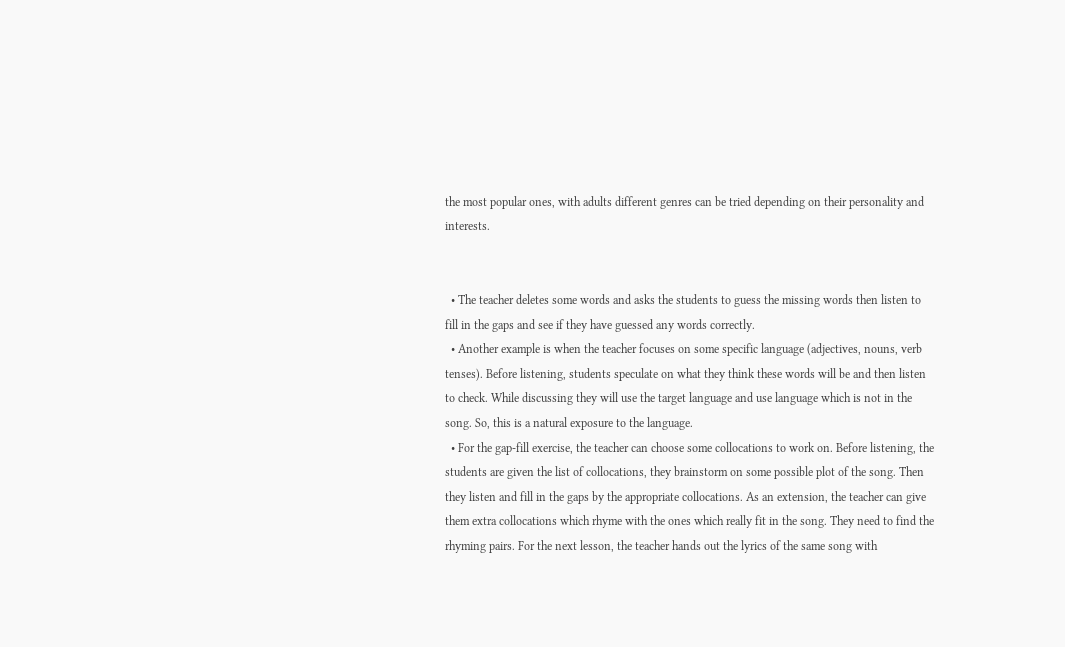the most popular ones, with adults different genres can be tried depending on their personality and interests.


  • The teacher deletes some words and asks the students to guess the missing words then listen to fill in the gaps and see if they have guessed any words correctly.
  • Another example is when the teacher focuses on some specific language (adjectives, nouns, verb tenses). Before listening, students speculate on what they think these words will be and then listen to check. While discussing they will use the target language and use language which is not in the song. So, this is a natural exposure to the language.
  • For the gap-fill exercise, the teacher can choose some collocations to work on. Before listening, the students are given the list of collocations, they brainstorm on some possible plot of the song. Then they listen and fill in the gaps by the appropriate collocations. As an extension, the teacher can give them extra collocations which rhyme with the ones which really fit in the song. They need to find the rhyming pairs. For the next lesson, the teacher hands out the lyrics of the same song with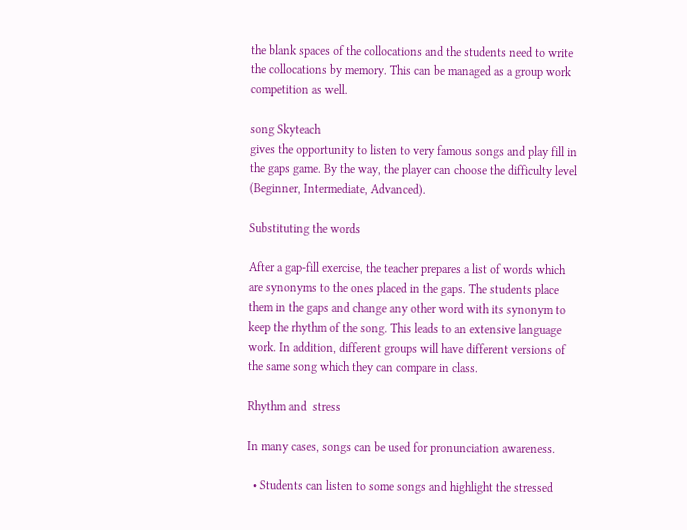the blank spaces of the collocations and the students need to write the collocations by memory. This can be managed as a group work competition as well.

song Skyteach
gives the opportunity to listen to very famous songs and play fill in the gaps game. By the way, the player can choose the difficulty level (Beginner, Intermediate, Advanced).

Substituting the words

After a gap-fill exercise, the teacher prepares a list of words which are synonyms to the ones placed in the gaps. The students place them in the gaps and change any other word with its synonym to keep the rhythm of the song. This leads to an extensive language work. In addition, different groups will have different versions of the same song which they can compare in class.

Rhythm and  stress

In many cases, songs can be used for pronunciation awareness.

  • Students can listen to some songs and highlight the stressed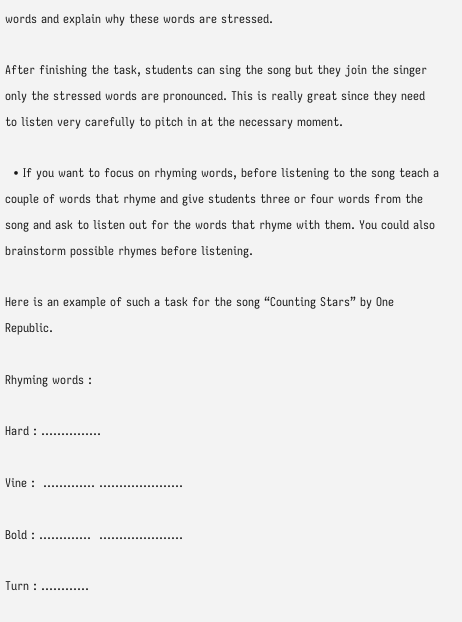words and explain why these words are stressed.

After finishing the task, students can sing the song but they join the singer only the stressed words are pronounced. This is really great since they need to listen very carefully to pitch in at the necessary moment.

  • If you want to focus on rhyming words, before listening to the song teach a couple of words that rhyme and give students three or four words from the song and ask to listen out for the words that rhyme with them. You could also brainstorm possible rhymes before listening.

Here is an example of such a task for the song “Counting Stars” by One Republic.

Rhyming words :

Hard : ……………

Vine :  …………. …………………

Bold : ………….  …………………

Turn : …………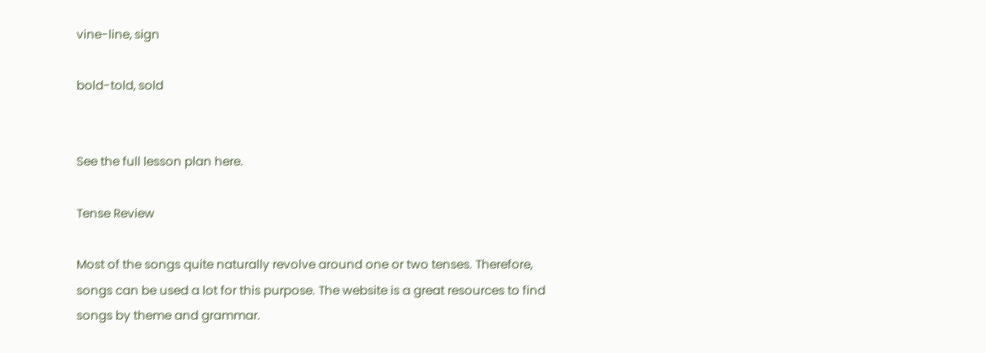vine-line, sign

bold-told, sold


See the full lesson plan here.

Tense Review

Most of the songs quite naturally revolve around one or two tenses. Therefore, songs can be used a lot for this purpose. The website is a great resources to find songs by theme and grammar.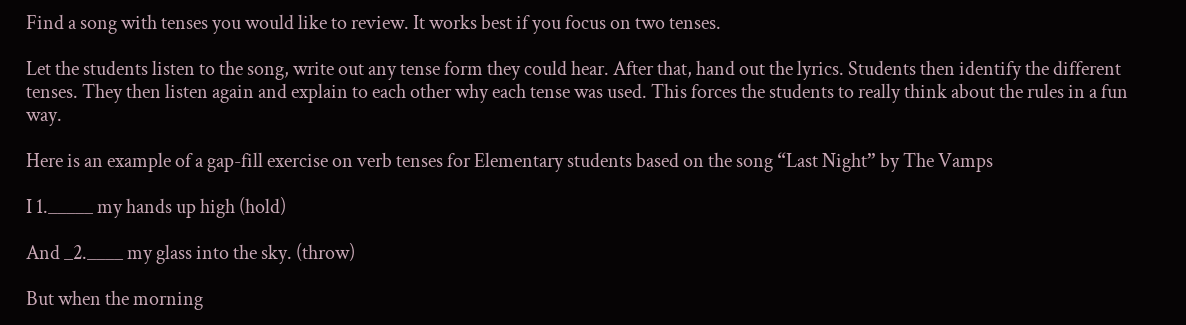Find a song with tenses you would like to review. It works best if you focus on two tenses.

Let the students listen to the song, write out any tense form they could hear. After that, hand out the lyrics. Students then identify the different tenses. They then listen again and explain to each other why each tense was used. This forces the students to really think about the rules in a fun way.

Here is an example of a gap-fill exercise on verb tenses for Elementary students based on the song “Last Night” by The Vamps

I 1._____ my hands up high (hold)

And _2.____ my glass into the sky. (throw)

But when the morning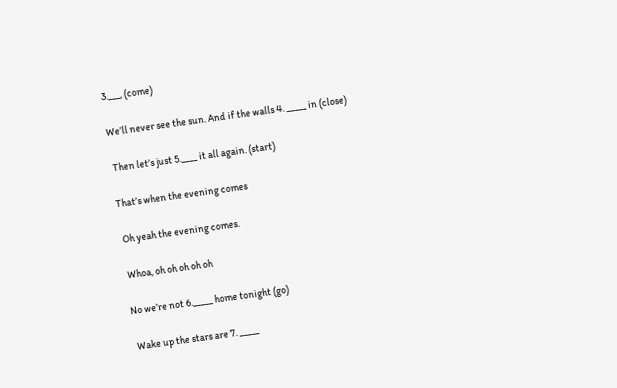3.___, (come)

We’ll never see the sun. And if the walls 4. _____ in (close)

 Then let’s just 5.____ it all again. (start)

That’s when the evening comes

 Oh yeah the evening comes.

 Whoa, oh oh oh oh oh

No we’re not 6._____ home tonight (go)

 Wake up the stars are 7. _____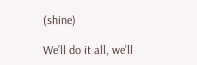(shine)

We’ll do it all, we’ll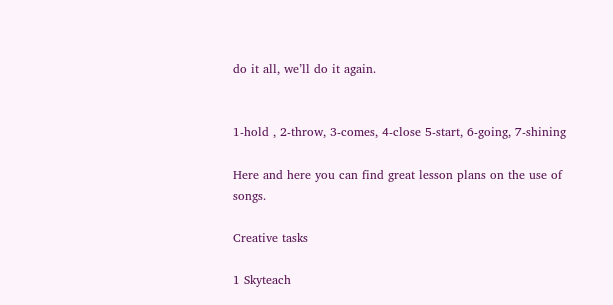do it all, we’ll do it again.


1-hold , 2-throw, 3-comes, 4-close 5-start, 6-going, 7-shining

Here and here you can find great lesson plans on the use of songs.

Creative tasks

1 Skyteach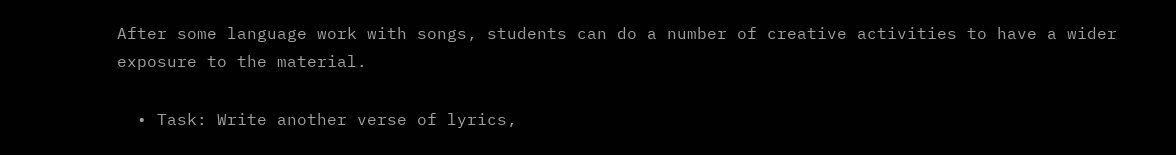After some language work with songs, students can do a number of creative activities to have a wider exposure to the material.

  • Task: Write another verse of lyrics,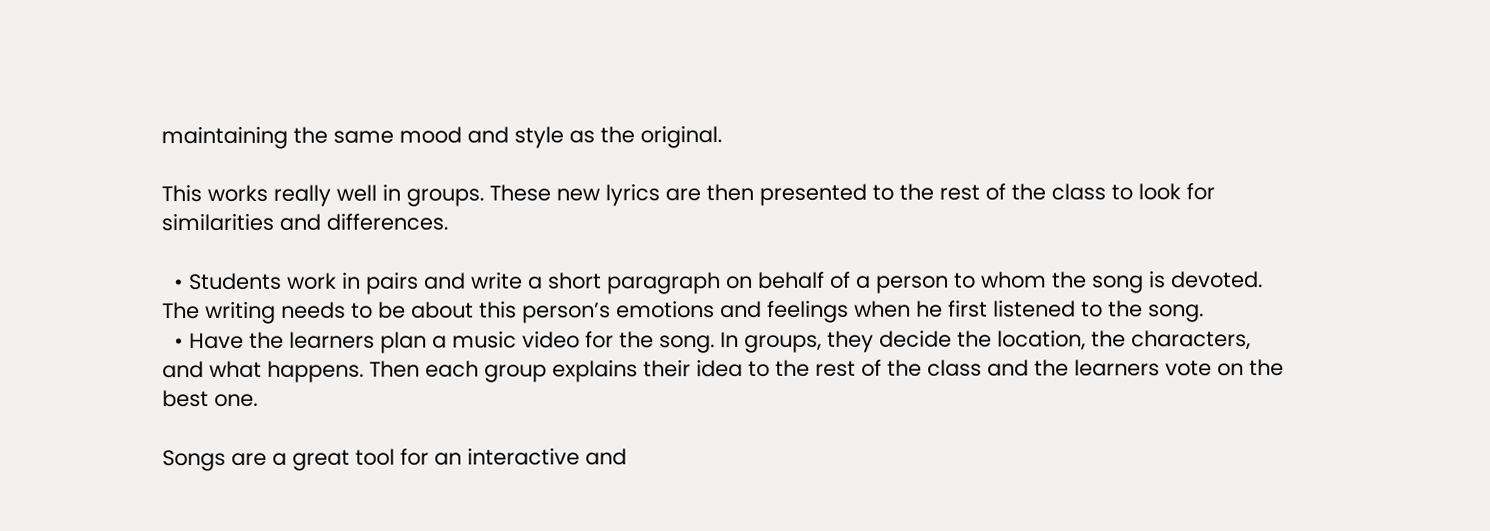maintaining the same mood and style as the original.

This works really well in groups. These new lyrics are then presented to the rest of the class to look for similarities and differences.

  • Students work in pairs and write a short paragraph on behalf of a person to whom the song is devoted. The writing needs to be about this person’s emotions and feelings when he first listened to the song.
  • Have the learners plan a music video for the song. In groups, they decide the location, the characters, and what happens. Then each group explains their idea to the rest of the class and the learners vote on the best one.

Songs are a great tool for an interactive and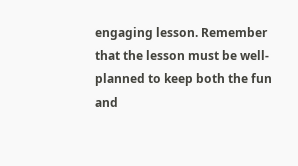engaging lesson. Remember that the lesson must be well-planned to keep both the fun and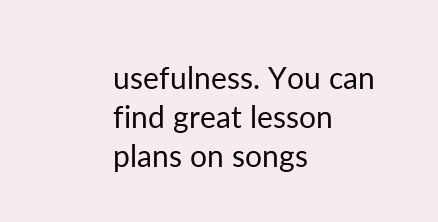usefulness. You can find great lesson plans on songs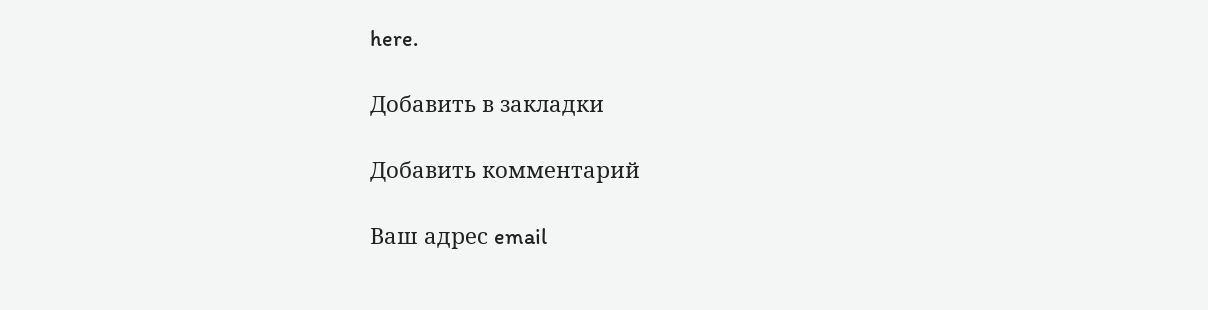here.

Добавить в закладки

Добавить комментарий

Ваш адрес email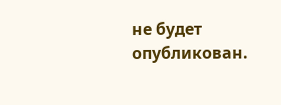не будет опубликован.